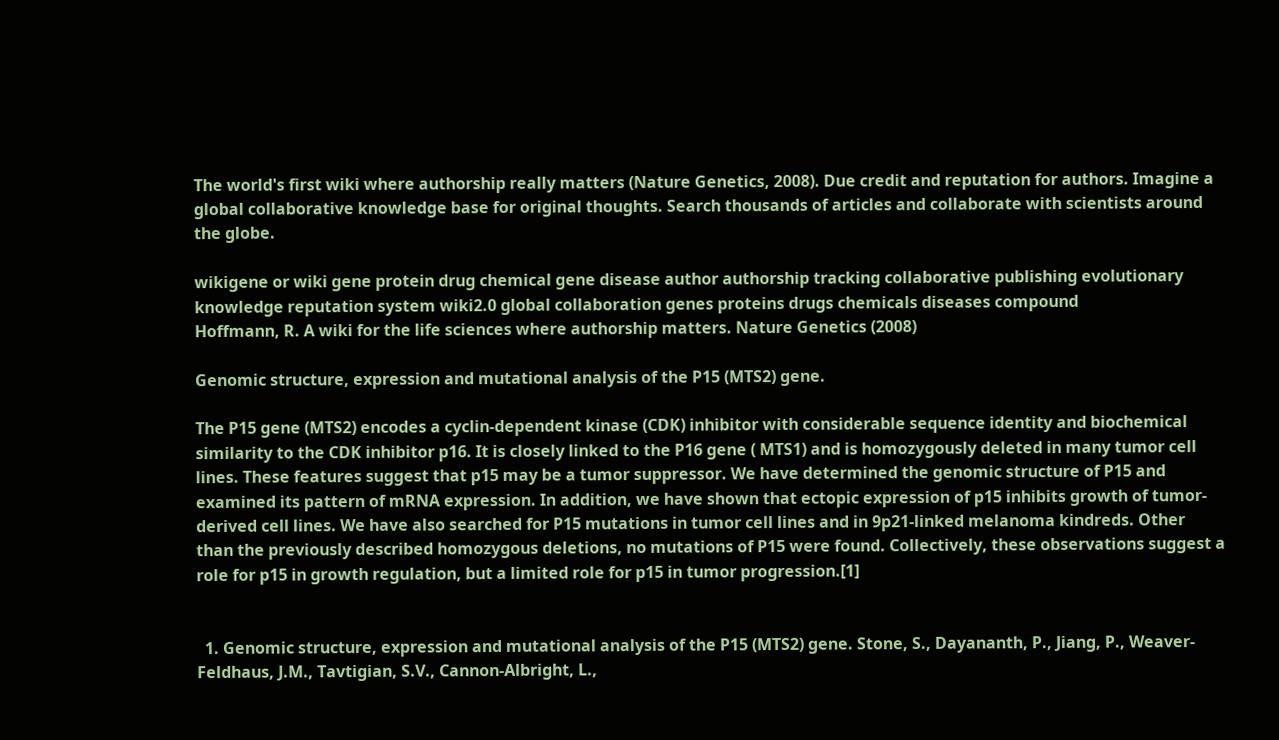The world's first wiki where authorship really matters (Nature Genetics, 2008). Due credit and reputation for authors. Imagine a global collaborative knowledge base for original thoughts. Search thousands of articles and collaborate with scientists around the globe.

wikigene or wiki gene protein drug chemical gene disease author authorship tracking collaborative publishing evolutionary knowledge reputation system wiki2.0 global collaboration genes proteins drugs chemicals diseases compound
Hoffmann, R. A wiki for the life sciences where authorship matters. Nature Genetics (2008)

Genomic structure, expression and mutational analysis of the P15 (MTS2) gene.

The P15 gene (MTS2) encodes a cyclin-dependent kinase (CDK) inhibitor with considerable sequence identity and biochemical similarity to the CDK inhibitor p16. It is closely linked to the P16 gene ( MTS1) and is homozygously deleted in many tumor cell lines. These features suggest that p15 may be a tumor suppressor. We have determined the genomic structure of P15 and examined its pattern of mRNA expression. In addition, we have shown that ectopic expression of p15 inhibits growth of tumor-derived cell lines. We have also searched for P15 mutations in tumor cell lines and in 9p21-linked melanoma kindreds. Other than the previously described homozygous deletions, no mutations of P15 were found. Collectively, these observations suggest a role for p15 in growth regulation, but a limited role for p15 in tumor progression.[1]


  1. Genomic structure, expression and mutational analysis of the P15 (MTS2) gene. Stone, S., Dayananth, P., Jiang, P., Weaver-Feldhaus, J.M., Tavtigian, S.V., Cannon-Albright, L.,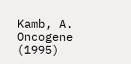Kamb, A. Oncogene (1995)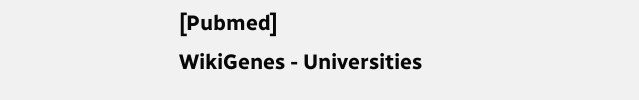[Pubmed]
WikiGenes - Universities